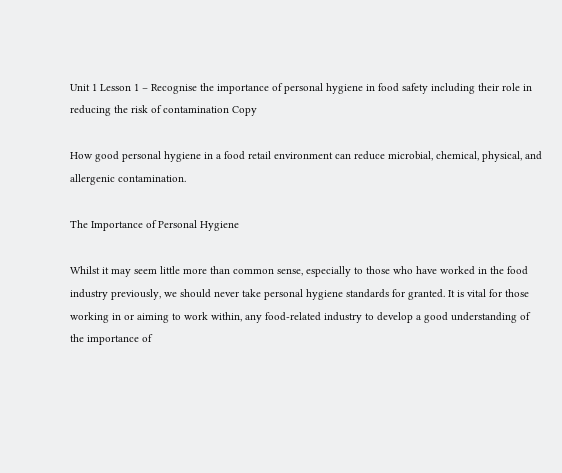Unit 1 Lesson 1 – Recognise the importance of personal hygiene in food safety including their role in reducing the risk of contamination Copy

How good personal hygiene in a food retail environment can reduce microbial, chemical, physical, and allergenic contamination.

The Importance of Personal Hygiene

Whilst it may seem little more than common sense, especially to those who have worked in the food industry previously, we should never take personal hygiene standards for granted. It is vital for those working in or aiming to work within, any food-related industry to develop a good understanding of the importance of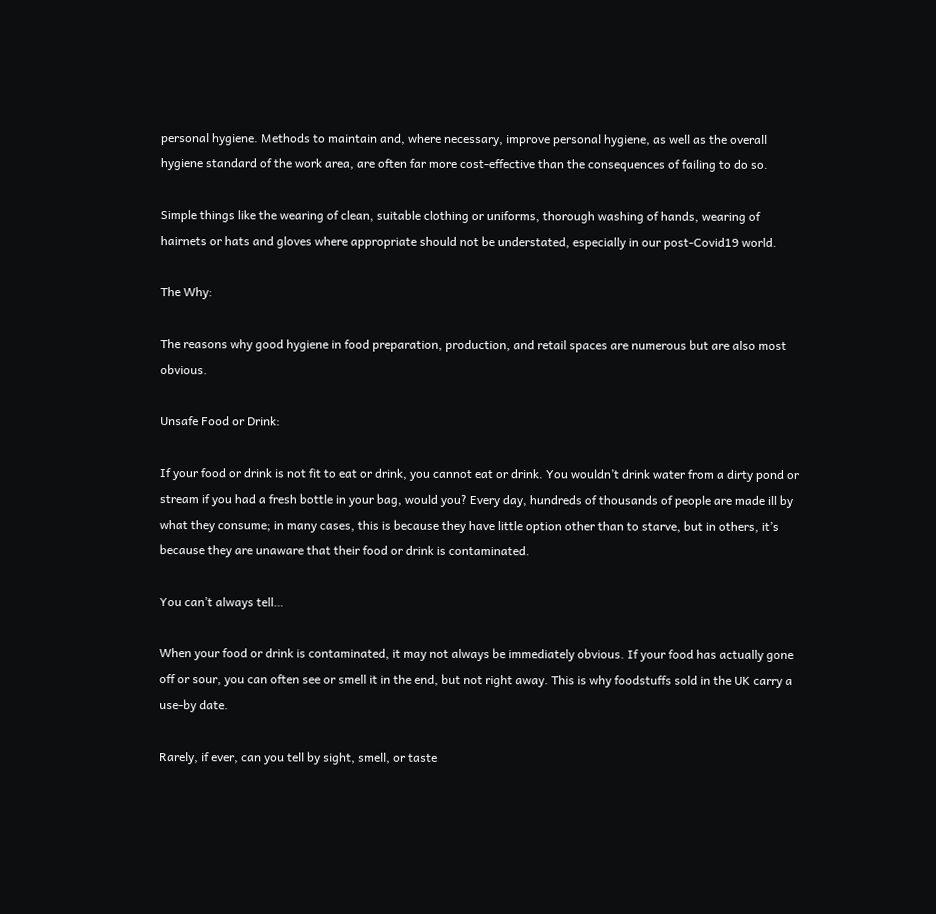personal hygiene. Methods to maintain and, where necessary, improve personal hygiene, as well as the overall hygiene standard of the work area, are often far more cost-effective than the consequences of failing to do so.

Simple things like the wearing of clean, suitable clothing or uniforms, thorough washing of hands, wearing of hairnets or hats and gloves where appropriate should not be understated, especially in our post-Covid19 world.

The Why:

The reasons why good hygiene in food preparation, production, and retail spaces are numerous but are also most obvious.

Unsafe Food or Drink:

If your food or drink is not fit to eat or drink, you cannot eat or drink. You wouldn’t drink water from a dirty pond or stream if you had a fresh bottle in your bag, would you? Every day, hundreds of thousands of people are made ill by what they consume; in many cases, this is because they have little option other than to starve, but in others, it’s because they are unaware that their food or drink is contaminated.

You can’t always tell…

When your food or drink is contaminated, it may not always be immediately obvious. If your food has actually gone off or sour, you can often see or smell it in the end, but not right away. This is why foodstuffs sold in the UK carry a use-by date.

Rarely, if ever, can you tell by sight, smell, or taste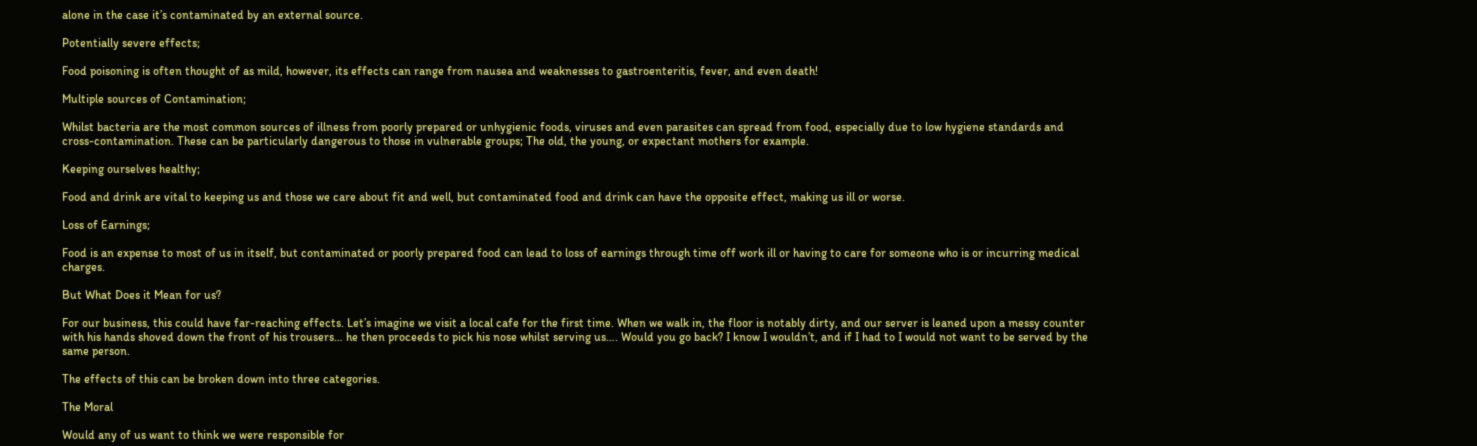alone in the case it’s contaminated by an external source.

Potentially severe effects;

Food poisoning is often thought of as mild, however, its effects can range from nausea and weaknesses to gastroenteritis, fever, and even death!

Multiple sources of Contamination;

Whilst bacteria are the most common sources of illness from poorly prepared or unhygienic foods, viruses and even parasites can spread from food, especially due to low hygiene standards and cross-contamination. These can be particularly dangerous to those in vulnerable groups; The old, the young, or expectant mothers for example.

Keeping ourselves healthy;

Food and drink are vital to keeping us and those we care about fit and well, but contaminated food and drink can have the opposite effect, making us ill or worse.

Loss of Earnings;

Food is an expense to most of us in itself, but contaminated or poorly prepared food can lead to loss of earnings through time off work ill or having to care for someone who is or incurring medical charges.

But What Does it Mean for us?

For our business, this could have far-reaching effects. Let’s imagine we visit a local cafe for the first time. When we walk in, the floor is notably dirty, and our server is leaned upon a messy counter with his hands shoved down the front of his trousers… he then proceeds to pick his nose whilst serving us…. Would you go back? I know I wouldn’t, and if I had to I would not want to be served by the same person.

The effects of this can be broken down into three categories.

The Moral

Would any of us want to think we were responsible for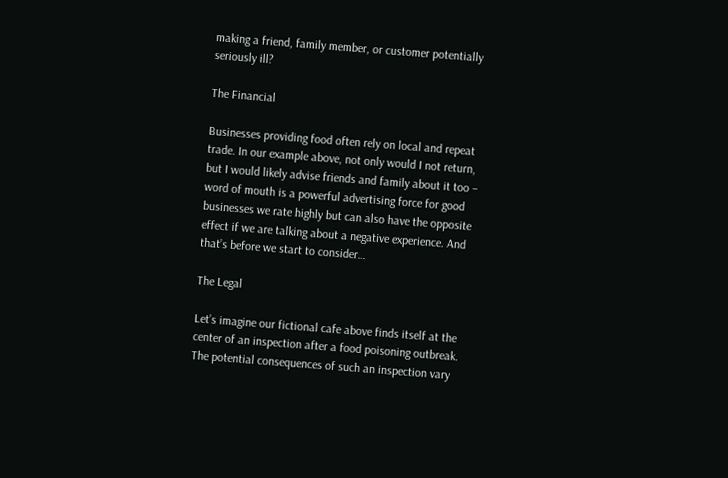making a friend, family member, or customer potentially seriously ill?

The Financial

Businesses providing food often rely on local and repeat trade. In our example above, not only would I not return, but I would likely advise friends and family about it too – word of mouth is a powerful advertising force for good businesses we rate highly but can also have the opposite effect if we are talking about a negative experience. And that’s before we start to consider…

The Legal

Let’s imagine our fictional cafe above finds itself at the center of an inspection after a food poisoning outbreak. The potential consequences of such an inspection vary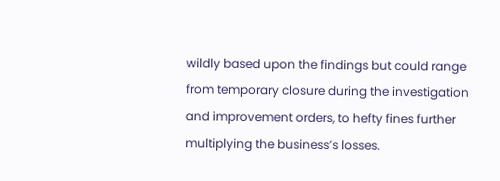wildly based upon the findings but could range from temporary closure during the investigation and improvement orders, to hefty fines further multiplying the business’s losses.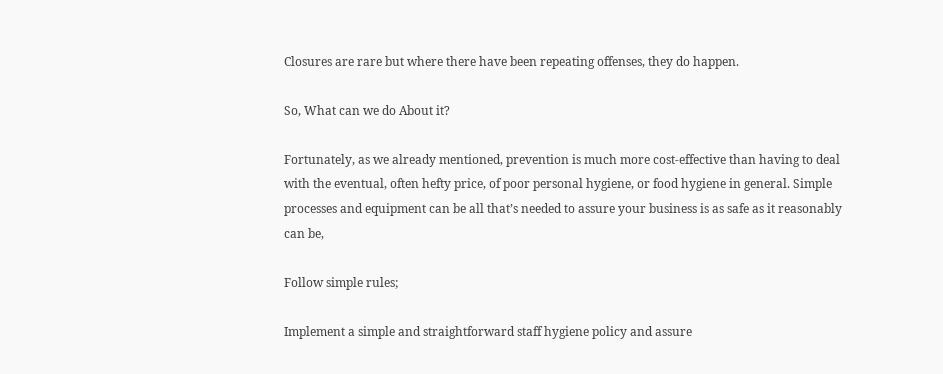Closures are rare but where there have been repeating offenses, they do happen.

So, What can we do About it?

Fortunately, as we already mentioned, prevention is much more cost-effective than having to deal with the eventual, often hefty price, of poor personal hygiene, or food hygiene in general. Simple processes and equipment can be all that’s needed to assure your business is as safe as it reasonably can be,

Follow simple rules;

Implement a simple and straightforward staff hygiene policy and assure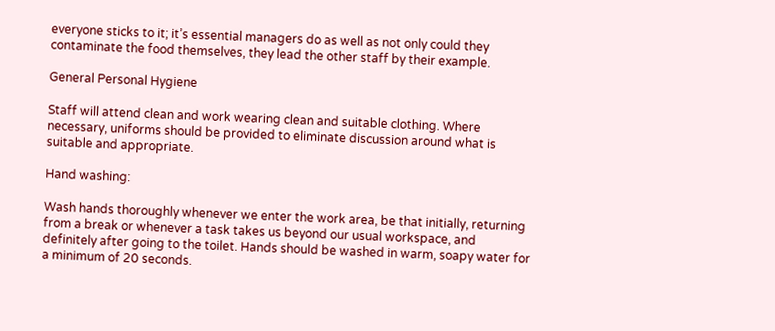everyone sticks to it; it’s essential managers do as well as not only could they contaminate the food themselves, they lead the other staff by their example.

General Personal Hygiene

Staff will attend clean and work wearing clean and suitable clothing. Where necessary, uniforms should be provided to eliminate discussion around what is suitable and appropriate.

Hand washing:

Wash hands thoroughly whenever we enter the work area, be that initially, returning from a break or whenever a task takes us beyond our usual workspace, and definitely after going to the toilet. Hands should be washed in warm, soapy water for a minimum of 20 seconds.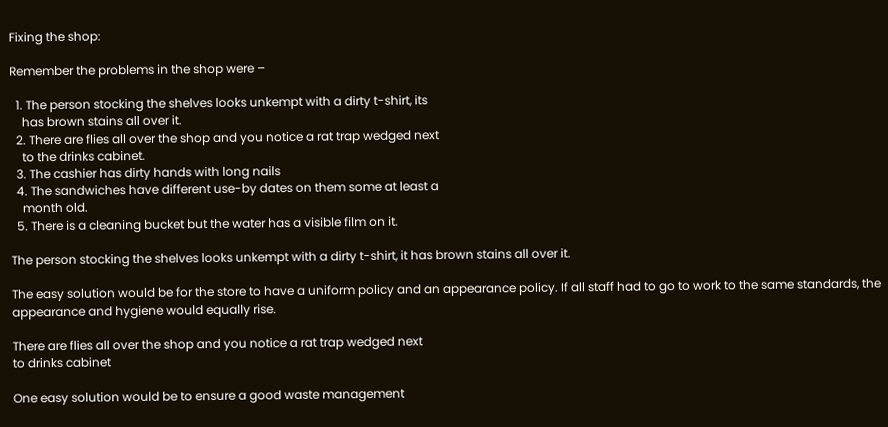Fixing the shop:

Remember the problems in the shop were –

  1. The person stocking the shelves looks unkempt with a dirty t-shirt, its
    has brown stains all over it.
  2. There are flies all over the shop and you notice a rat trap wedged next
    to the drinks cabinet.
  3. The cashier has dirty hands with long nails
  4. The sandwiches have different use-by dates on them some at least a
    month old.
  5. There is a cleaning bucket but the water has a visible film on it.

The person stocking the shelves looks unkempt with a dirty t-shirt, it has brown stains all over it.

The easy solution would be for the store to have a uniform policy and an appearance policy. If all staff had to go to work to the same standards, the appearance and hygiene would equally rise.

There are flies all over the shop and you notice a rat trap wedged next
to drinks cabinet

One easy solution would be to ensure a good waste management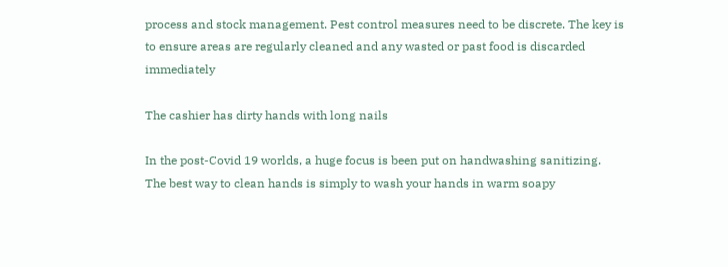process and stock management. Pest control measures need to be discrete. The key is to ensure areas are regularly cleaned and any wasted or past food is discarded immediately

The cashier has dirty hands with long nails

In the post-Covid 19 worlds, a huge focus is been put on handwashing sanitizing.
The best way to clean hands is simply to wash your hands in warm soapy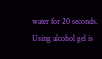water for 20 seconds. Using alcohol gel is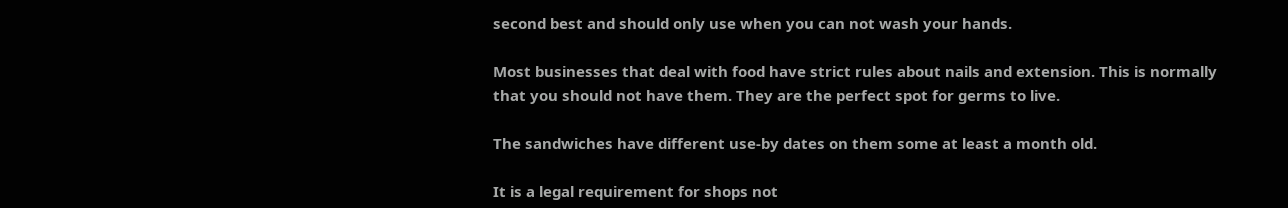second best and should only use when you can not wash your hands.

Most businesses that deal with food have strict rules about nails and extension. This is normally that you should not have them. They are the perfect spot for germs to live.

The sandwiches have different use-by dates on them some at least a month old.

It is a legal requirement for shops not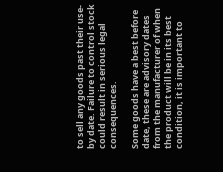to sell any goods past their use-by date. Failure to control stock could result in serious legal consequences.

Some goods have a best before date, these are advisory dates from the manufacturer of when the product will be in its best condition, it is important to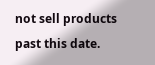not sell products past this date.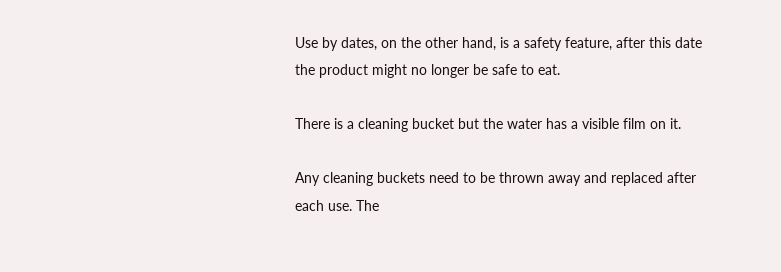Use by dates, on the other hand, is a safety feature, after this date the product might no longer be safe to eat.

There is a cleaning bucket but the water has a visible film on it.

Any cleaning buckets need to be thrown away and replaced after each use. The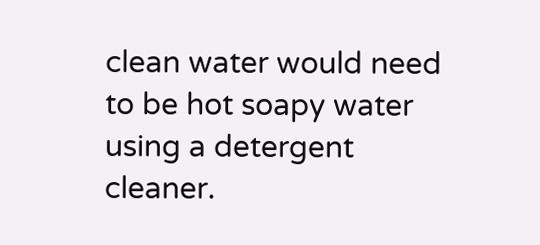clean water would need to be hot soapy water using a detergent cleaner.